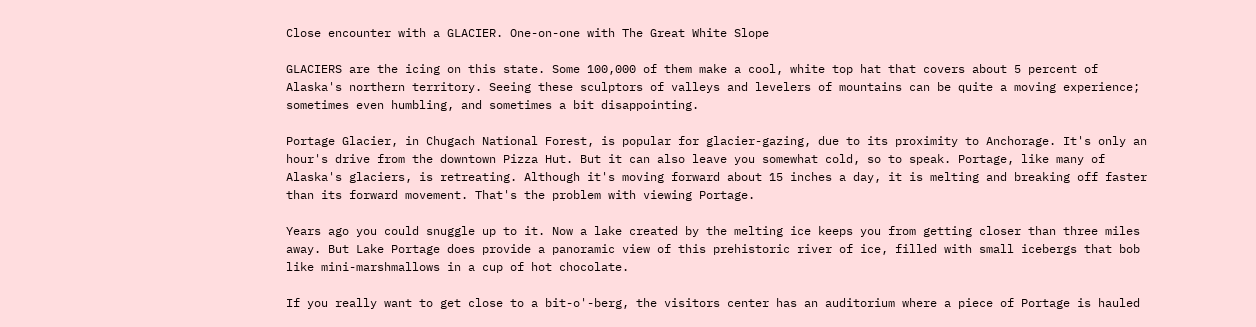Close encounter with a GLACIER. One-on-one with The Great White Slope

GLACIERS are the icing on this state. Some 100,000 of them make a cool, white top hat that covers about 5 percent of Alaska's northern territory. Seeing these sculptors of valleys and levelers of mountains can be quite a moving experience; sometimes even humbling, and sometimes a bit disappointing.

Portage Glacier, in Chugach National Forest, is popular for glacier-gazing, due to its proximity to Anchorage. It's only an hour's drive from the downtown Pizza Hut. But it can also leave you somewhat cold, so to speak. Portage, like many of Alaska's glaciers, is retreating. Although it's moving forward about 15 inches a day, it is melting and breaking off faster than its forward movement. That's the problem with viewing Portage.

Years ago you could snuggle up to it. Now a lake created by the melting ice keeps you from getting closer than three miles away. But Lake Portage does provide a panoramic view of this prehistoric river of ice, filled with small icebergs that bob like mini-marshmallows in a cup of hot chocolate.

If you really want to get close to a bit-o'-berg, the visitors center has an auditorium where a piece of Portage is hauled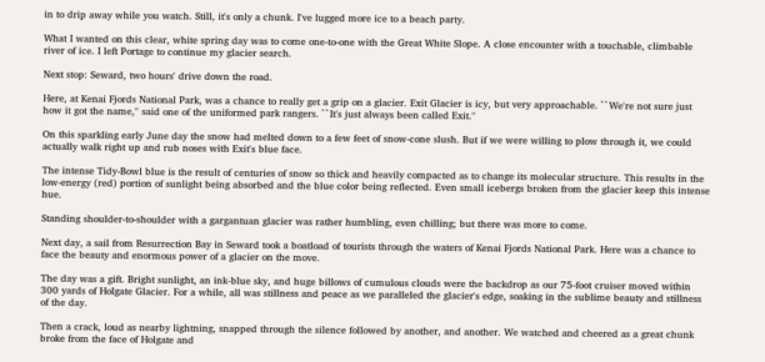in to drip away while you watch. Still, it's only a chunk. I've lugged more ice to a beach party.

What I wanted on this clear, white spring day was to come one-to-one with the Great White Slope. A close encounter with a touchable, climbable river of ice. I left Portage to continue my glacier search.

Next stop: Seward, two hours' drive down the road.

Here, at Kenai Fjords National Park, was a chance to really get a grip on a glacier. Exit Glacier is icy, but very approachable. ``We're not sure just how it got the name,'' said one of the uniformed park rangers. ``It's just always been called Exit.''

On this sparkling early June day the snow had melted down to a few feet of snow-cone slush. But if we were willing to plow through it, we could actually walk right up and rub noses with Exit's blue face.

The intense Tidy-Bowl blue is the result of centuries of snow so thick and heavily compacted as to change its molecular structure. This results in the low-energy (red) portion of sunlight being absorbed and the blue color being reflected. Even small icebergs broken from the glacier keep this intense hue.

Standing shoulder-to-shoulder with a gargantuan glacier was rather humbling, even chilling; but there was more to come.

Next day, a sail from Resurrection Bay in Seward took a boatload of tourists through the waters of Kenai Fjords National Park. Here was a chance to face the beauty and enormous power of a glacier on the move.

The day was a gift. Bright sunlight, an ink-blue sky, and huge billows of cumulous clouds were the backdrop as our 75-foot cruiser moved within 300 yards of Holgate Glacier. For a while, all was stillness and peace as we paralleled the glacier's edge, soaking in the sublime beauty and stillness of the day.

Then a crack, loud as nearby lightning, snapped through the silence followed by another, and another. We watched and cheered as a great chunk broke from the face of Holgate and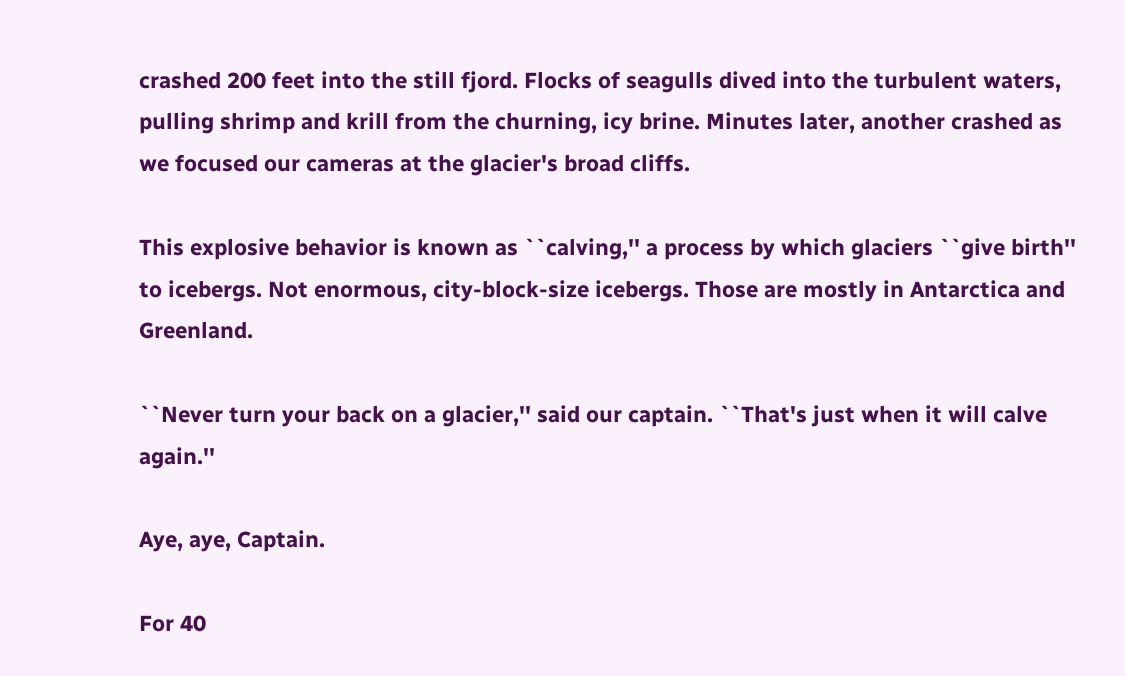crashed 200 feet into the still fjord. Flocks of seagulls dived into the turbulent waters, pulling shrimp and krill from the churning, icy brine. Minutes later, another crashed as we focused our cameras at the glacier's broad cliffs.

This explosive behavior is known as ``calving,'' a process by which glaciers ``give birth'' to icebergs. Not enormous, city-block-size icebergs. Those are mostly in Antarctica and Greenland.

``Never turn your back on a glacier,'' said our captain. ``That's just when it will calve again.''

Aye, aye, Captain.

For 40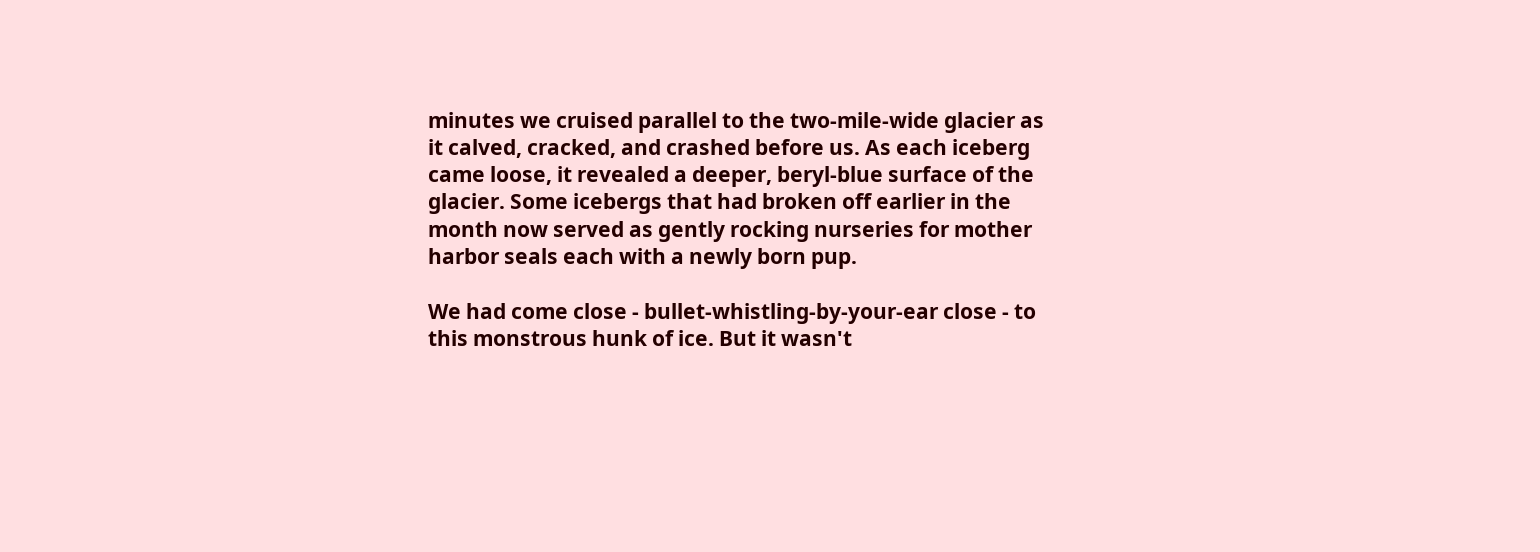minutes we cruised parallel to the two-mile-wide glacier as it calved, cracked, and crashed before us. As each iceberg came loose, it revealed a deeper, beryl-blue surface of the glacier. Some icebergs that had broken off earlier in the month now served as gently rocking nurseries for mother harbor seals each with a newly born pup.

We had come close - bullet-whistling-by-your-ear close - to this monstrous hunk of ice. But it wasn't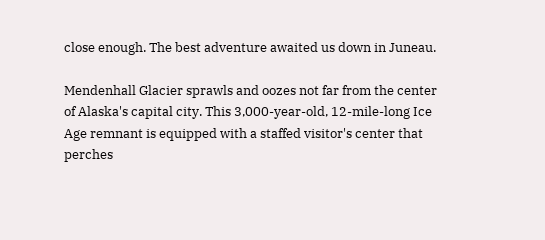close enough. The best adventure awaited us down in Juneau.

Mendenhall Glacier sprawls and oozes not far from the center of Alaska's capital city. This 3,000-year-old, 12-mile-long Ice Age remnant is equipped with a staffed visitor's center that perches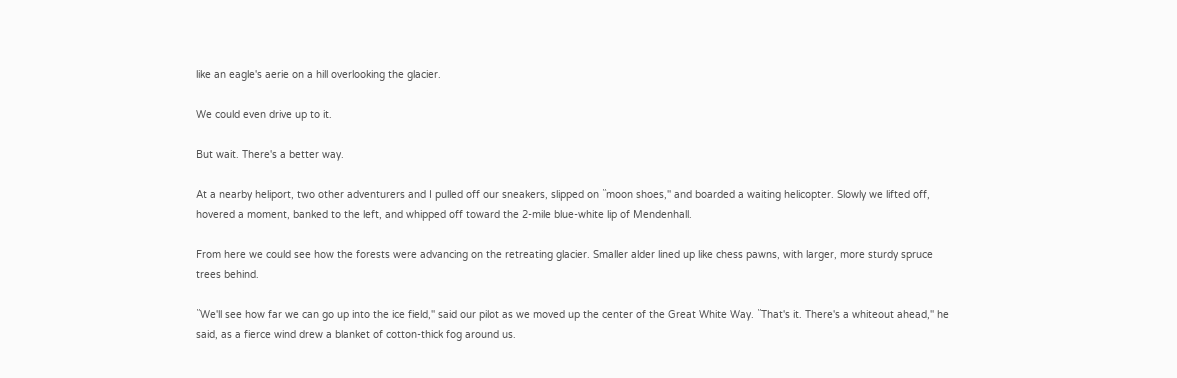like an eagle's aerie on a hill overlooking the glacier.

We could even drive up to it.

But wait. There's a better way.

At a nearby heliport, two other adventurers and I pulled off our sneakers, slipped on ``moon shoes,'' and boarded a waiting helicopter. Slowly we lifted off, hovered a moment, banked to the left, and whipped off toward the 2-mile blue-white lip of Mendenhall.

From here we could see how the forests were advancing on the retreating glacier. Smaller alder lined up like chess pawns, with larger, more sturdy spruce trees behind.

``We'll see how far we can go up into the ice field,'' said our pilot as we moved up the center of the Great White Way. ``That's it. There's a whiteout ahead,'' he said, as a fierce wind drew a blanket of cotton-thick fog around us.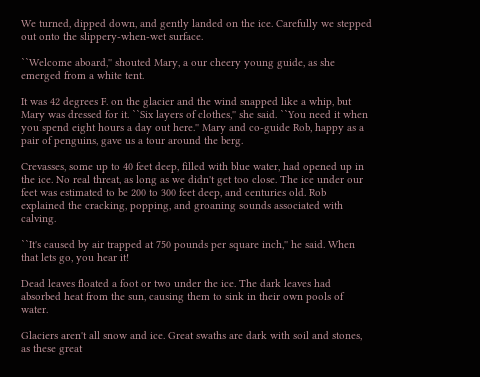We turned, dipped down, and gently landed on the ice. Carefully we stepped out onto the slippery-when-wet surface.

``Welcome aboard,'' shouted Mary, a our cheery young guide, as she emerged from a white tent.

It was 42 degrees F. on the glacier and the wind snapped like a whip, but Mary was dressed for it. ``Six layers of clothes,'' she said. ``You need it when you spend eight hours a day out here.'' Mary and co-guide Rob, happy as a pair of penguins, gave us a tour around the berg.

Crevasses, some up to 40 feet deep, filled with blue water, had opened up in the ice. No real threat, as long as we didn't get too close. The ice under our feet was estimated to be 200 to 300 feet deep, and centuries old. Rob explained the cracking, popping, and groaning sounds associated with calving.

``It's caused by air trapped at 750 pounds per square inch,'' he said. When that lets go, you hear it!

Dead leaves floated a foot or two under the ice. The dark leaves had absorbed heat from the sun, causing them to sink in their own pools of water.

Glaciers aren't all snow and ice. Great swaths are dark with soil and stones, as these great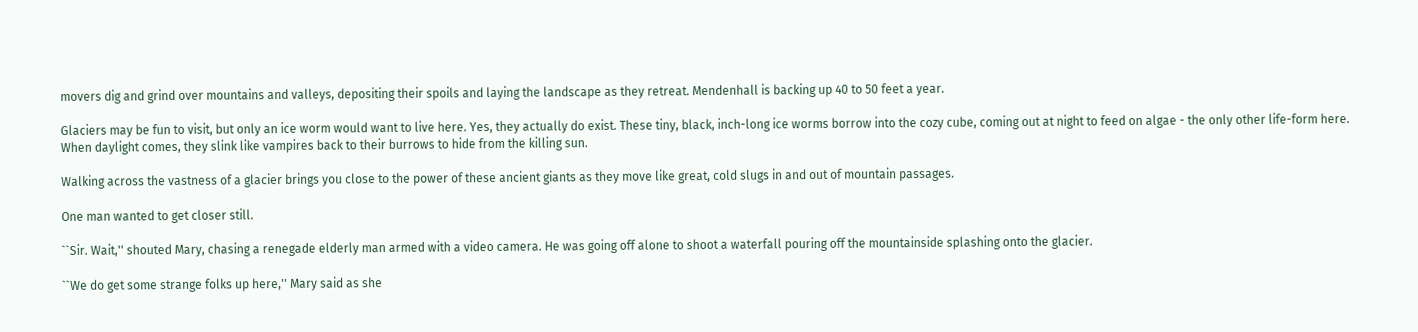movers dig and grind over mountains and valleys, depositing their spoils and laying the landscape as they retreat. Mendenhall is backing up 40 to 50 feet a year.

Glaciers may be fun to visit, but only an ice worm would want to live here. Yes, they actually do exist. These tiny, black, inch-long ice worms borrow into the cozy cube, coming out at night to feed on algae - the only other life-form here. When daylight comes, they slink like vampires back to their burrows to hide from the killing sun.

Walking across the vastness of a glacier brings you close to the power of these ancient giants as they move like great, cold slugs in and out of mountain passages.

One man wanted to get closer still.

``Sir. Wait,'' shouted Mary, chasing a renegade elderly man armed with a video camera. He was going off alone to shoot a waterfall pouring off the mountainside splashing onto the glacier.

``We do get some strange folks up here,'' Mary said as she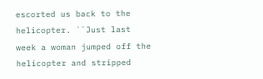escorted us back to the helicopter. ``Just last week a woman jumped off the helicopter and stripped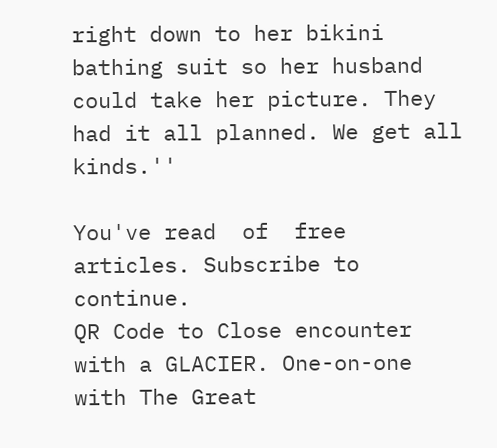right down to her bikini bathing suit so her husband could take her picture. They had it all planned. We get all kinds.''

You've read  of  free articles. Subscribe to continue.
QR Code to Close encounter with a GLACIER. One-on-one with The Great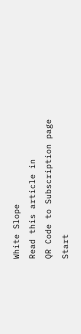White Slope
Read this article in
QR Code to Subscription page
Start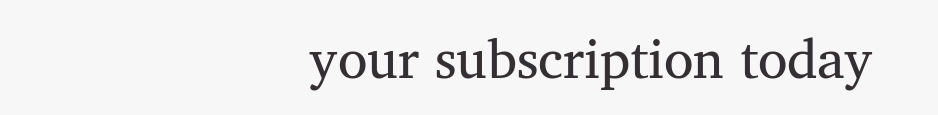your subscription today